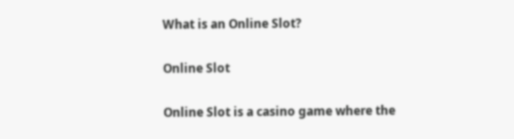What is an Online Slot?

Online Slot

Online Slot is a casino game where the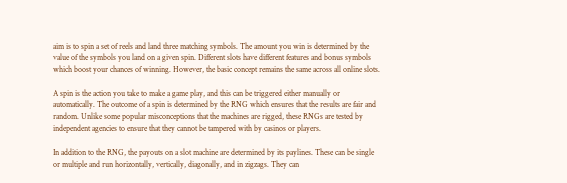aim is to spin a set of reels and land three matching symbols. The amount you win is determined by the value of the symbols you land on a given spin. Different slots have different features and bonus symbols which boost your chances of winning. However, the basic concept remains the same across all online slots.

A spin is the action you take to make a game play, and this can be triggered either manually or automatically. The outcome of a spin is determined by the RNG which ensures that the results are fair and random. Unlike some popular misconceptions that the machines are rigged, these RNGs are tested by independent agencies to ensure that they cannot be tampered with by casinos or players.

In addition to the RNG, the payouts on a slot machine are determined by its paylines. These can be single or multiple and run horizontally, vertically, diagonally, and in zigzags. They can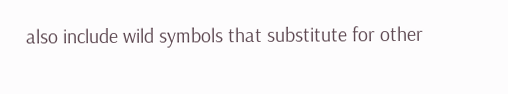also include wild symbols that substitute for other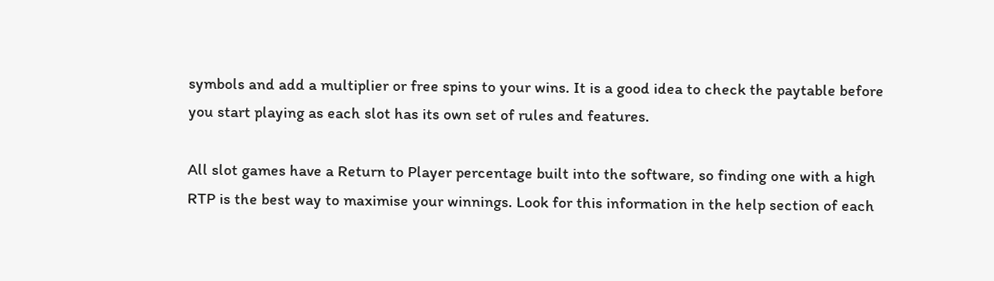symbols and add a multiplier or free spins to your wins. It is a good idea to check the paytable before you start playing as each slot has its own set of rules and features.

All slot games have a Return to Player percentage built into the software, so finding one with a high RTP is the best way to maximise your winnings. Look for this information in the help section of each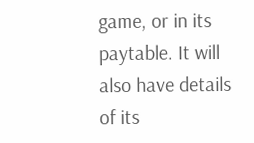game, or in its paytable. It will also have details of its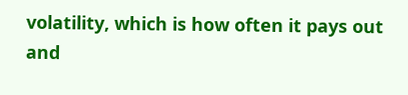volatility, which is how often it pays out and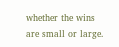whether the wins are small or large.